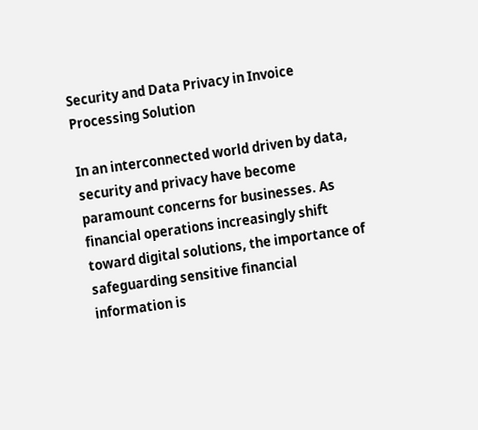Security and Data Privacy in Invoice Processing Solution

In an interconnected world driven by data, security and privacy have become paramount concerns for businesses. As financial operations increasingly shift toward digital solutions, the importance of safeguarding sensitive financial information is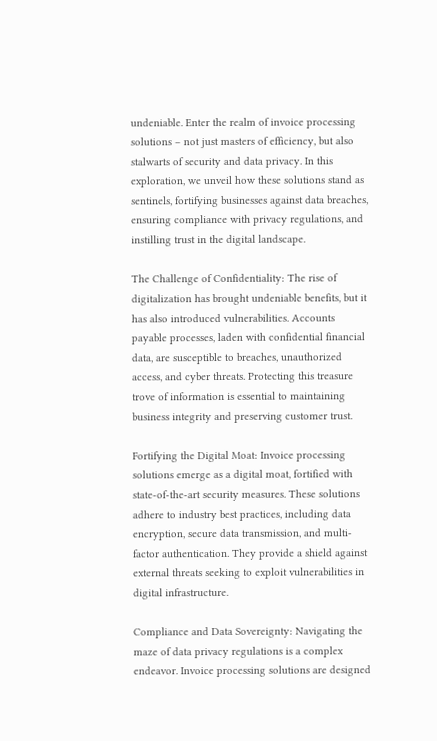undeniable. Enter the realm of invoice processing solutions – not just masters of efficiency, but also stalwarts of security and data privacy. In this exploration, we unveil how these solutions stand as sentinels, fortifying businesses against data breaches, ensuring compliance with privacy regulations, and instilling trust in the digital landscape.

The Challenge of Confidentiality: The rise of digitalization has brought undeniable benefits, but it has also introduced vulnerabilities. Accounts payable processes, laden with confidential financial data, are susceptible to breaches, unauthorized access, and cyber threats. Protecting this treasure trove of information is essential to maintaining business integrity and preserving customer trust.

Fortifying the Digital Moat: Invoice processing solutions emerge as a digital moat, fortified with state-of-the-art security measures. These solutions adhere to industry best practices, including data encryption, secure data transmission, and multi-factor authentication. They provide a shield against external threats seeking to exploit vulnerabilities in digital infrastructure.

Compliance and Data Sovereignty: Navigating the maze of data privacy regulations is a complex endeavor. Invoice processing solutions are designed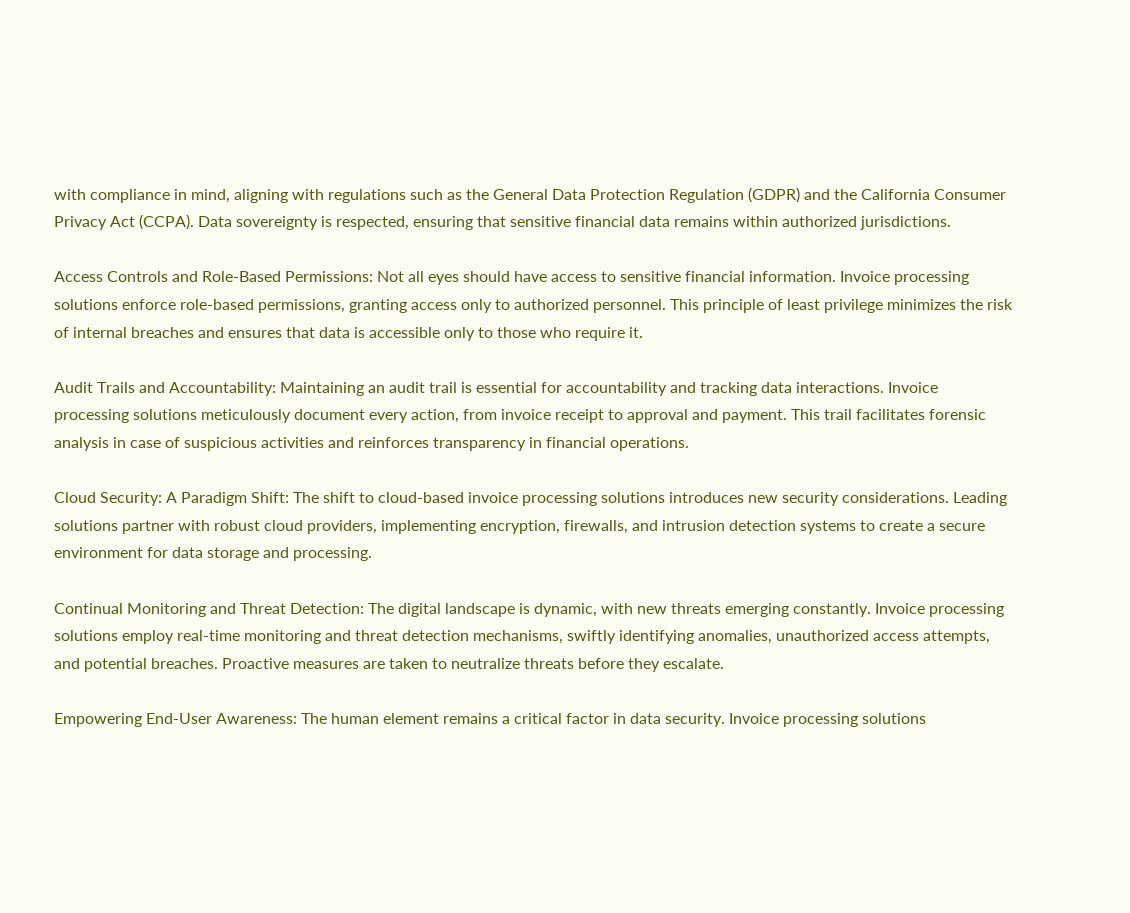with compliance in mind, aligning with regulations such as the General Data Protection Regulation (GDPR) and the California Consumer Privacy Act (CCPA). Data sovereignty is respected, ensuring that sensitive financial data remains within authorized jurisdictions.

Access Controls and Role-Based Permissions: Not all eyes should have access to sensitive financial information. Invoice processing solutions enforce role-based permissions, granting access only to authorized personnel. This principle of least privilege minimizes the risk of internal breaches and ensures that data is accessible only to those who require it.

Audit Trails and Accountability: Maintaining an audit trail is essential for accountability and tracking data interactions. Invoice processing solutions meticulously document every action, from invoice receipt to approval and payment. This trail facilitates forensic analysis in case of suspicious activities and reinforces transparency in financial operations.

Cloud Security: A Paradigm Shift: The shift to cloud-based invoice processing solutions introduces new security considerations. Leading solutions partner with robust cloud providers, implementing encryption, firewalls, and intrusion detection systems to create a secure environment for data storage and processing.

Continual Monitoring and Threat Detection: The digital landscape is dynamic, with new threats emerging constantly. Invoice processing solutions employ real-time monitoring and threat detection mechanisms, swiftly identifying anomalies, unauthorized access attempts, and potential breaches. Proactive measures are taken to neutralize threats before they escalate.

Empowering End-User Awareness: The human element remains a critical factor in data security. Invoice processing solutions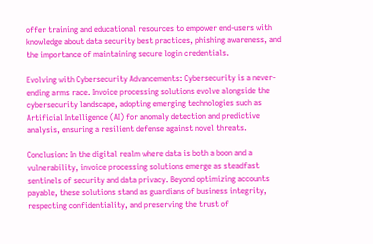offer training and educational resources to empower end-users with knowledge about data security best practices, phishing awareness, and the importance of maintaining secure login credentials.

Evolving with Cybersecurity Advancements: Cybersecurity is a never-ending arms race. Invoice processing solutions evolve alongside the cybersecurity landscape, adopting emerging technologies such as Artificial Intelligence (AI) for anomaly detection and predictive analysis, ensuring a resilient defense against novel threats.

Conclusion: In the digital realm where data is both a boon and a vulnerability, invoice processing solutions emerge as steadfast sentinels of security and data privacy. Beyond optimizing accounts payable, these solutions stand as guardians of business integrity, respecting confidentiality, and preserving the trust of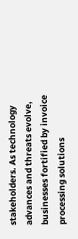stakeholders. As technology advances and threats evolve, businesses fortified by invoice processing solutions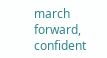march forward, confident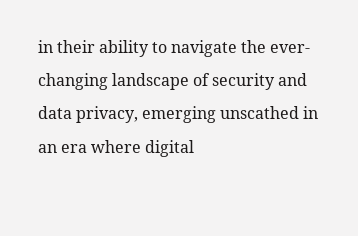in their ability to navigate the ever-changing landscape of security and data privacy, emerging unscathed in an era where digital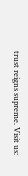trust reigns supreme. Visit us: